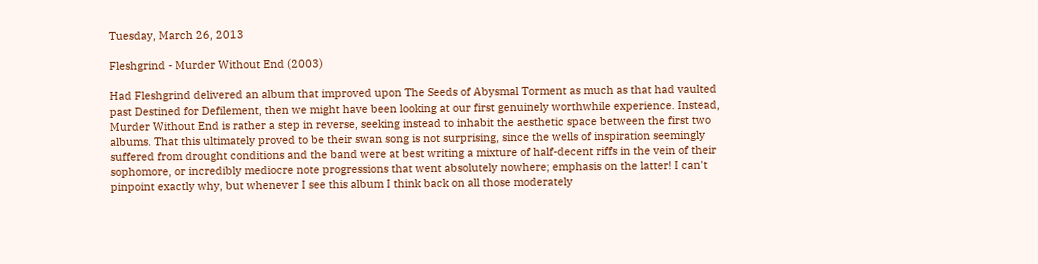Tuesday, March 26, 2013

Fleshgrind - Murder Without End (2003)

Had Fleshgrind delivered an album that improved upon The Seeds of Abysmal Torment as much as that had vaulted past Destined for Defilement, then we might have been looking at our first genuinely worthwhile experience. Instead, Murder Without End is rather a step in reverse, seeking instead to inhabit the aesthetic space between the first two albums. That this ultimately proved to be their swan song is not surprising, since the wells of inspiration seemingly suffered from drought conditions and the band were at best writing a mixture of half-decent riffs in the vein of their sophomore, or incredibly mediocre note progressions that went absolutely nowhere; emphasis on the latter! I can't pinpoint exactly why, but whenever I see this album I think back on all those moderately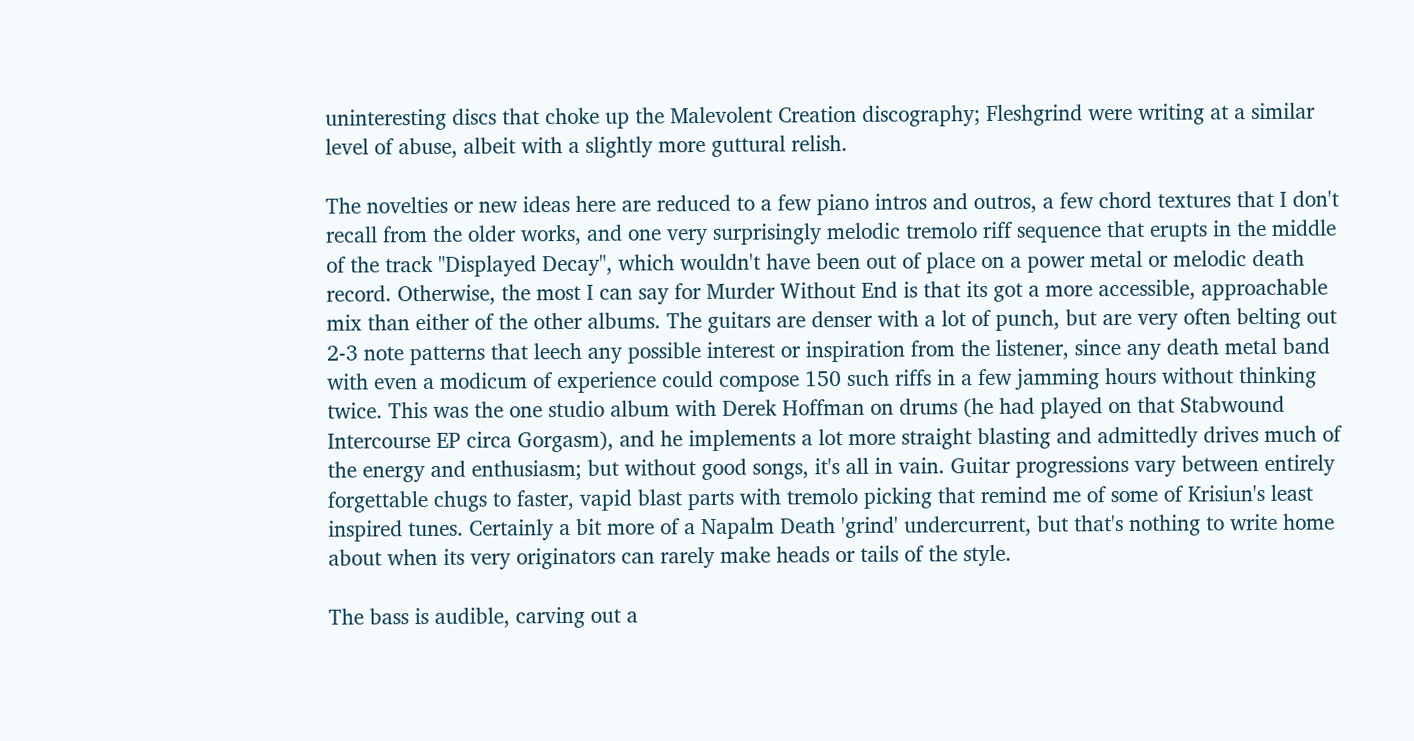uninteresting discs that choke up the Malevolent Creation discography; Fleshgrind were writing at a similar level of abuse, albeit with a slightly more guttural relish.

The novelties or new ideas here are reduced to a few piano intros and outros, a few chord textures that I don't recall from the older works, and one very surprisingly melodic tremolo riff sequence that erupts in the middle of the track "Displayed Decay", which wouldn't have been out of place on a power metal or melodic death record. Otherwise, the most I can say for Murder Without End is that its got a more accessible, approachable mix than either of the other albums. The guitars are denser with a lot of punch, but are very often belting out 2-3 note patterns that leech any possible interest or inspiration from the listener, since any death metal band with even a modicum of experience could compose 150 such riffs in a few jamming hours without thinking twice. This was the one studio album with Derek Hoffman on drums (he had played on that Stabwound Intercourse EP circa Gorgasm), and he implements a lot more straight blasting and admittedly drives much of the energy and enthusiasm; but without good songs, it's all in vain. Guitar progressions vary between entirely forgettable chugs to faster, vapid blast parts with tremolo picking that remind me of some of Krisiun's least inspired tunes. Certainly a bit more of a Napalm Death 'grind' undercurrent, but that's nothing to write home about when its very originators can rarely make heads or tails of the style.

The bass is audible, carving out a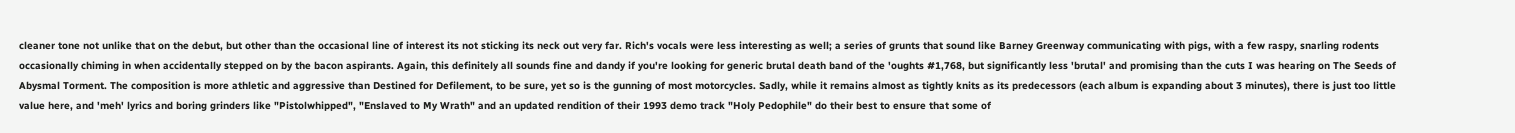cleaner tone not unlike that on the debut, but other than the occasional line of interest its not sticking its neck out very far. Rich's vocals were less interesting as well; a series of grunts that sound like Barney Greenway communicating with pigs, with a few raspy, snarling rodents occasionally chiming in when accidentally stepped on by the bacon aspirants. Again, this definitely all sounds fine and dandy if you're looking for generic brutal death band of the 'oughts #1,768, but significantly less 'brutal' and promising than the cuts I was hearing on The Seeds of Abysmal Torment. The composition is more athletic and aggressive than Destined for Defilement, to be sure, yet so is the gunning of most motorcycles. Sadly, while it remains almost as tightly knits as its predecessors (each album is expanding about 3 minutes), there is just too little value here, and 'meh' lyrics and boring grinders like "Pistolwhipped", "Enslaved to My Wrath" and an updated rendition of their 1993 demo track "Holy Pedophile" do their best to ensure that some of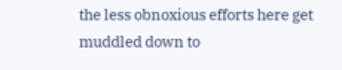the less obnoxious efforts here get muddled down to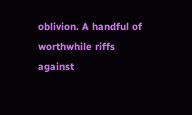oblivion. A handful of worthwhile riffs against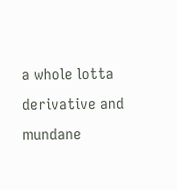a whole lotta derivative and mundane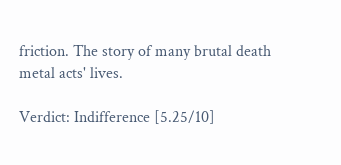friction. The story of many brutal death metal acts' lives.

Verdict: Indifference [5.25/10]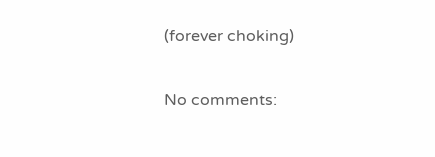(forever choking)

No comments: